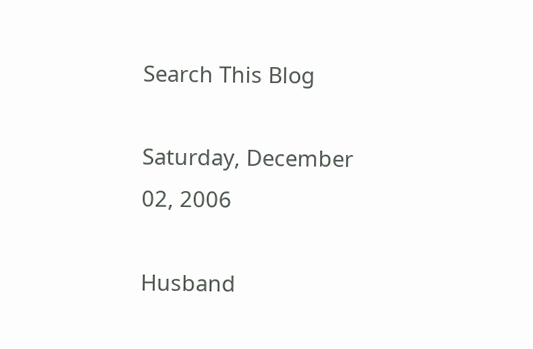Search This Blog

Saturday, December 02, 2006

Husband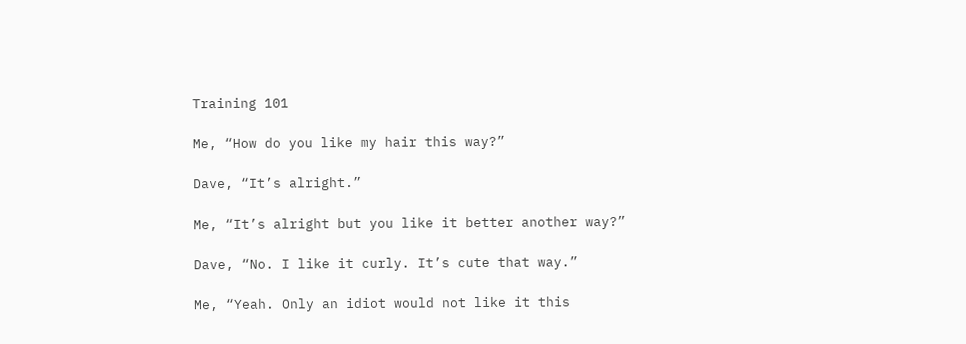Training 101

Me, “How do you like my hair this way?”

Dave, “It’s alright.”

Me, “It’s alright but you like it better another way?”

Dave, “No. I like it curly. It’s cute that way.”

Me, “Yeah. Only an idiot would not like it this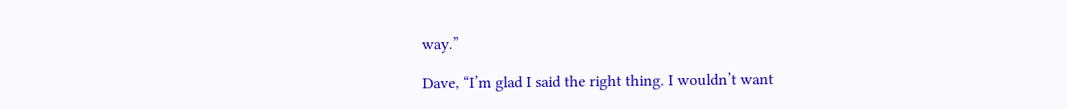way.”

Dave, “I’m glad I said the right thing. I wouldn’t want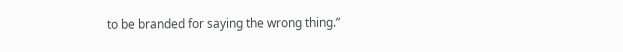to be branded for saying the wrong thing.”